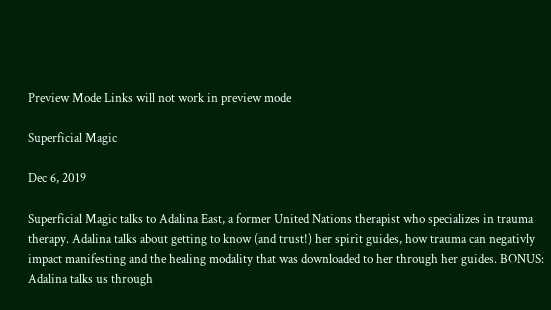Preview Mode Links will not work in preview mode

Superficial Magic

Dec 6, 2019

Superficial Magic talks to Adalina East, a former United Nations therapist who specializes in trauma therapy. Adalina talks about getting to know (and trust!) her spirit guides, how trauma can negativly impact manifesting and the healing modality that was downloaded to her through her guides. BONUS: Adalina talks us through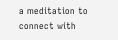a meditation to connect with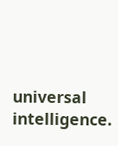universal intelligence.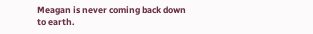Meagan is never coming back down to earth.